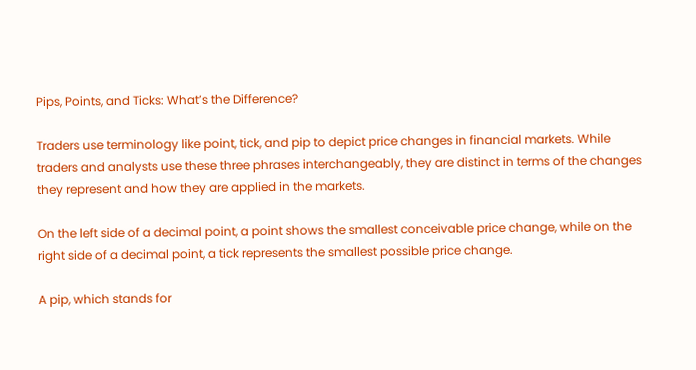Pips, Points, and Ticks: What’s the Difference?

Traders use terminology like point, tick, and pip to depict price changes in financial markets. While traders and analysts use these three phrases interchangeably, they are distinct in terms of the changes they represent and how they are applied in the markets.

On the left side of a decimal point, a point shows the smallest conceivable price change, while on the right side of a decimal point, a tick represents the smallest possible price change.

A pip, which stands for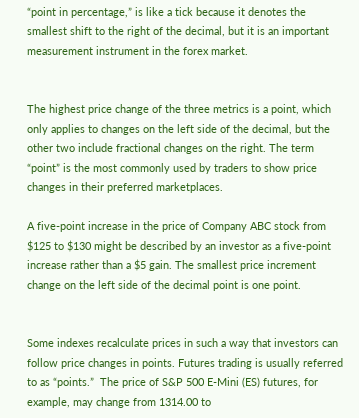“point in percentage,” is like a tick because it denotes the smallest shift to the right of the decimal, but it is an important measurement instrument in the forex market.


The highest price change of the three metrics is a point, which only applies to changes on the left side of the decimal, but the other two include fractional changes on the right. The term “point” is the most commonly used by traders to show price changes in their preferred marketplaces.

A five-point increase in the price of Company ABC stock from $125 to $130 might be described by an investor as a five-point increase rather than a $5 gain. The smallest price increment change on the left side of the decimal point is one point.


Some indexes recalculate prices in such a way that investors can follow price changes in points. Futures trading is usually referred to as “points.”  The price of S&P 500 E-Mini (ES) futures, for example, may change from 1314.00 to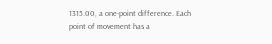1315.00, a one-point difference. Each point of movement has a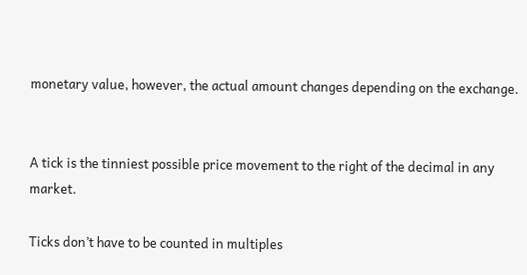monetary value, however, the actual amount changes depending on the exchange.


A tick is the tinniest possible price movement to the right of the decimal in any market.

Ticks don’t have to be counted in multiples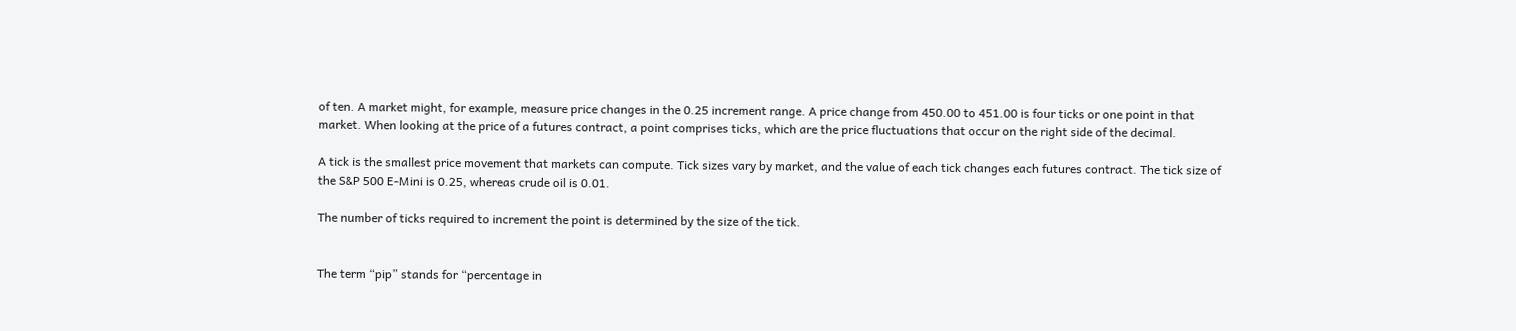of ten. A market might, for example, measure price changes in the 0.25 increment range. A price change from 450.00 to 451.00 is four ticks or one point in that market. When looking at the price of a futures contract, a point comprises ticks, which are the price fluctuations that occur on the right side of the decimal.

A tick is the smallest price movement that markets can compute. Tick sizes vary by market, and the value of each tick changes each futures contract. The tick size of the S&P 500 E-Mini is 0.25, whereas crude oil is 0.01.

The number of ticks required to increment the point is determined by the size of the tick.


The term “pip” stands for “percentage in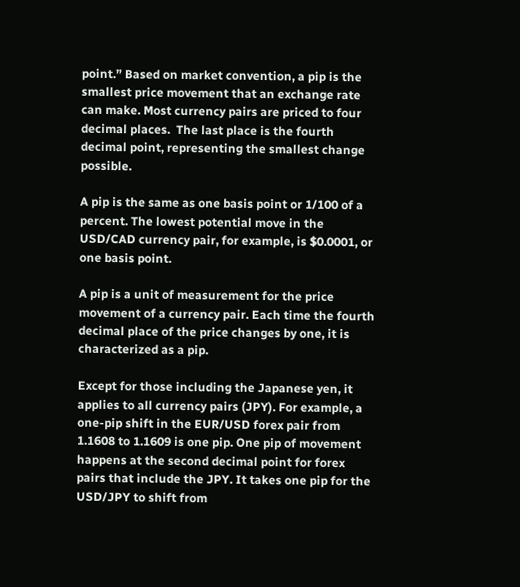point.” Based on market convention, a pip is the smallest price movement that an exchange rate can make. Most currency pairs are priced to four decimal places.  The last place is the fourth decimal point, representing the smallest change possible.

A pip is the same as one basis point or 1/100 of a percent. The lowest potential move in the USD/CAD currency pair, for example, is $0.0001, or one basis point.

A pip is a unit of measurement for the price movement of a currency pair. Each time the fourth decimal place of the price changes by one, it is characterized as a pip.

Except for those including the Japanese yen, it applies to all currency pairs (JPY). For example, a one-pip shift in the EUR/USD forex pair from 1.1608 to 1.1609 is one pip. One pip of movement happens at the second decimal point for forex pairs that include the JPY. It takes one pip for the USD/JPY to shift from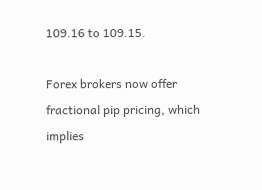109.16 to 109.15.

Forex brokers now offer fractional pip pricing, which implies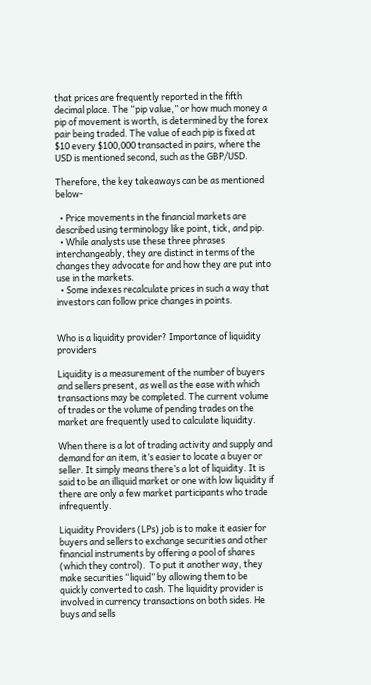that prices are frequently reported in the fifth decimal place. The “pip value,” or how much money a pip of movement is worth, is determined by the forex pair being traded. The value of each pip is fixed at $10 every $100,000 transacted in pairs, where the USD is mentioned second, such as the GBP/USD.

Therefore, the key takeaways can be as mentioned below-

  • Price movements in the financial markets are described using terminology like point, tick, and pip.
  • While analysts use these three phrases interchangeably, they are distinct in terms of the changes they advocate for and how they are put into use in the markets.
  • Some indexes recalculate prices in such a way that investors can follow price changes in points.


Who is a liquidity provider? Importance of liquidity providers

Liquidity is a measurement of the number of buyers and sellers present, as well as the ease with which transactions may be completed. The current volume of trades or the volume of pending trades on the market are frequently used to calculate liquidity.

When there is a lot of trading activity and supply and demand for an item, it’s easier to locate a buyer or seller. It simply means there’s a lot of liquidity. It is said to be an illiquid market or one with low liquidity if there are only a few market participants who trade infrequently.

Liquidity Providers (LPs) job is to make it easier for buyers and sellers to exchange securities and other financial instruments by offering a pool of shares (which they control).  To put it another way, they make securities “liquid” by allowing them to be quickly converted to cash. The liquidity provider is involved in currency transactions on both sides. He buys and sells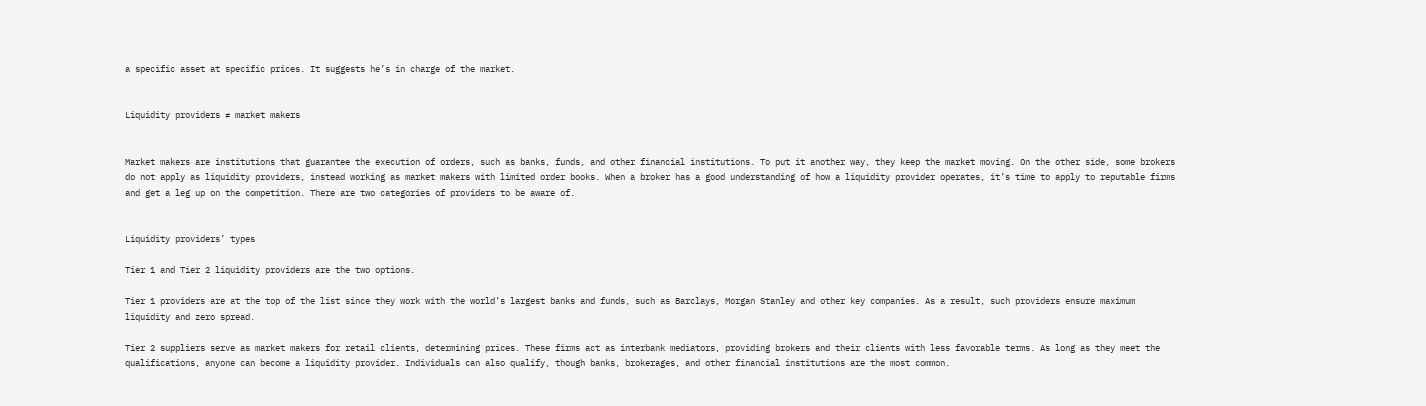a specific asset at specific prices. It suggests he’s in charge of the market.


Liquidity providers ≠ market makers


Market makers are institutions that guarantee the execution of orders, such as banks, funds, and other financial institutions. To put it another way, they keep the market moving. On the other side, some brokers do not apply as liquidity providers, instead working as market makers with limited order books. When a broker has a good understanding of how a liquidity provider operates, it’s time to apply to reputable firms and get a leg up on the competition. There are two categories of providers to be aware of.


Liquidity providers’ types

Tier 1 and Tier 2 liquidity providers are the two options.

Tier 1 providers are at the top of the list since they work with the world’s largest banks and funds, such as Barclays, Morgan Stanley and other key companies. As a result, such providers ensure maximum liquidity and zero spread.

Tier 2 suppliers serve as market makers for retail clients, determining prices. These firms act as interbank mediators, providing brokers and their clients with less favorable terms. As long as they meet the qualifications, anyone can become a liquidity provider. Individuals can also qualify, though banks, brokerages, and other financial institutions are the most common.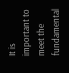It is important to meet the fundamental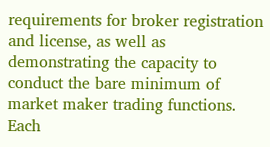requirements for broker registration and license, as well as demonstrating the capacity to conduct the bare minimum of market maker trading functions. Each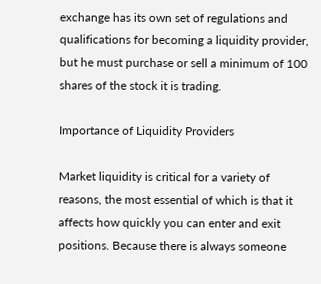exchange has its own set of regulations and qualifications for becoming a liquidity provider, but he must purchase or sell a minimum of 100 shares of the stock it is trading.

Importance of Liquidity Providers

Market liquidity is critical for a variety of reasons, the most essential of which is that it affects how quickly you can enter and exit positions. Because there is always someone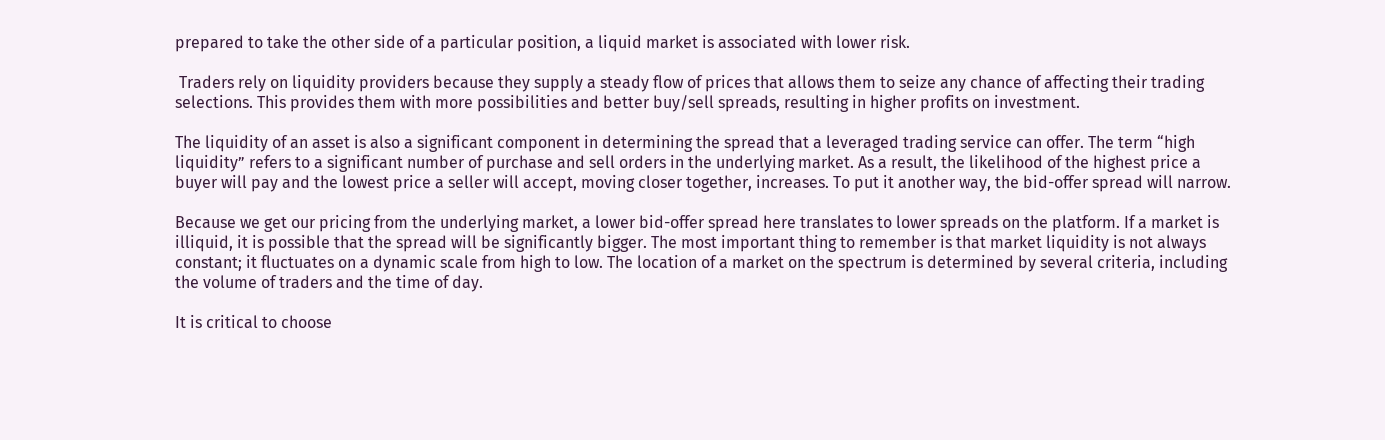prepared to take the other side of a particular position, a liquid market is associated with lower risk.

 Traders rely on liquidity providers because they supply a steady flow of prices that allows them to seize any chance of affecting their trading selections. This provides them with more possibilities and better buy/sell spreads, resulting in higher profits on investment.

The liquidity of an asset is also a significant component in determining the spread that a leveraged trading service can offer. The term “high liquidity” refers to a significant number of purchase and sell orders in the underlying market. As a result, the likelihood of the highest price a buyer will pay and the lowest price a seller will accept, moving closer together, increases. To put it another way, the bid-offer spread will narrow.

Because we get our pricing from the underlying market, a lower bid-offer spread here translates to lower spreads on the platform. If a market is illiquid, it is possible that the spread will be significantly bigger. The most important thing to remember is that market liquidity is not always constant; it fluctuates on a dynamic scale from high to low. The location of a market on the spectrum is determined by several criteria, including the volume of traders and the time of day.

It is critical to choose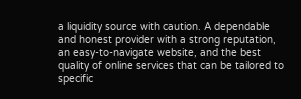a liquidity source with caution. A dependable and honest provider with a strong reputation, an easy-to-navigate website, and the best quality of online services that can be tailored to specific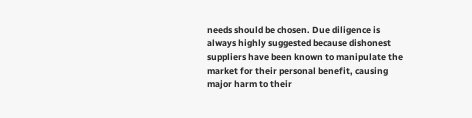needs should be chosen. Due diligence is always highly suggested because dishonest suppliers have been known to manipulate the market for their personal benefit, causing major harm to their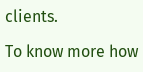clients.

To know more how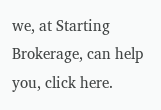we, at Starting Brokerage, can help you, click here.